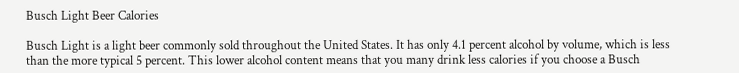Busch Light Beer Calories

Busch Light is a light beer commonly sold throughout the United States. It has only 4.1 percent alcohol by volume, which is less than the more typical 5 percent. This lower alcohol content means that you many drink less calories if you choose a Busch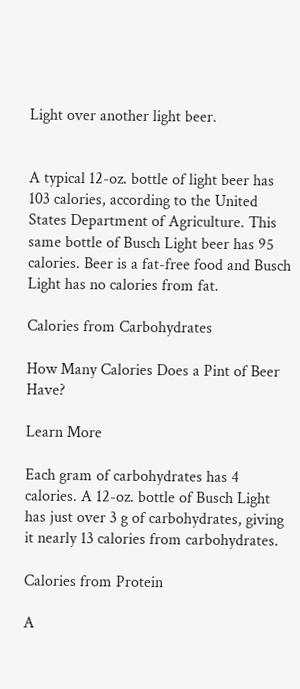Light over another light beer.


A typical 12-oz. bottle of light beer has 103 calories, according to the United States Department of Agriculture. This same bottle of Busch Light beer has 95 calories. Beer is a fat-free food and Busch Light has no calories from fat.

Calories from Carbohydrates

How Many Calories Does a Pint of Beer Have?

Learn More

Each gram of carbohydrates has 4 calories. A 12-oz. bottle of Busch Light has just over 3 g of carbohydrates, giving it nearly 13 calories from carbohydrates.

Calories from Protein

A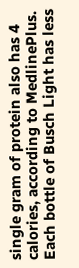single gram of protein also has 4 calories, according to MedlinePlus. Each bottle of Busch Light has less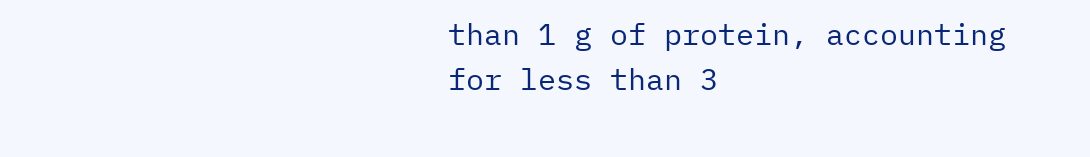than 1 g of protein, accounting for less than 3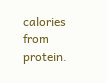calories from protein.